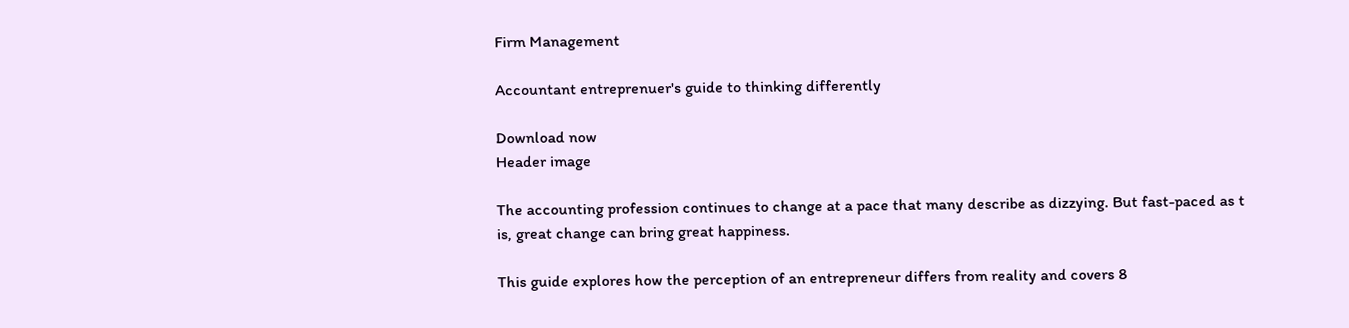Firm Management

Accountant entreprenuer's guide to thinking differently

Download now
Header image

The accounting profession continues to change at a pace that many describe as dizzying. But fast-paced as t is, great change can bring great happiness.

This guide explores how the perception of an entrepreneur differs from reality and covers 8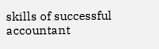skills of successful accountant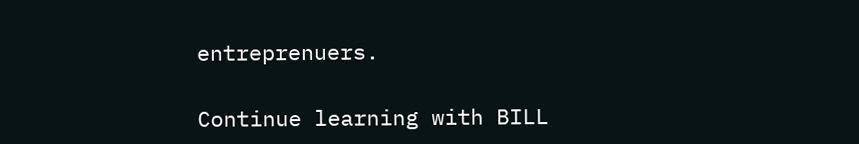entreprenuers.

Continue learning with BILL